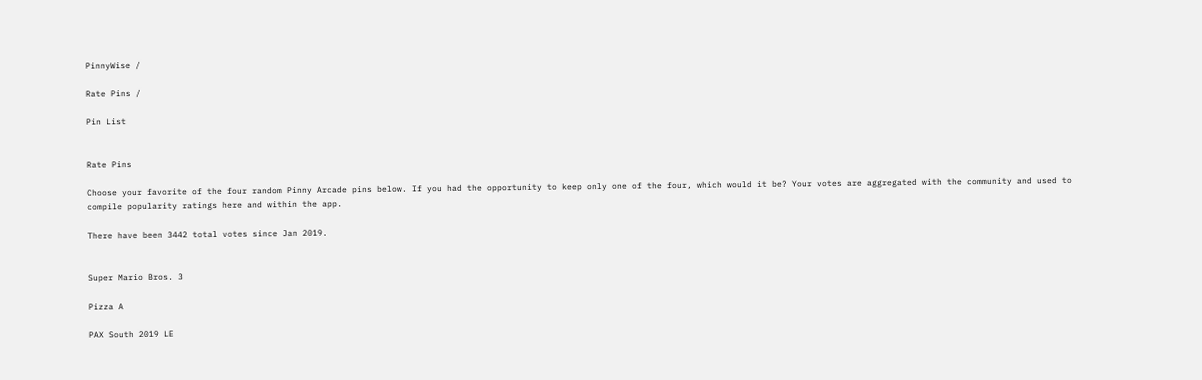PinnyWise /

Rate Pins /

Pin List


Rate Pins

Choose your favorite of the four random Pinny Arcade pins below. If you had the opportunity to keep only one of the four, which would it be? Your votes are aggregated with the community and used to compile popularity ratings here and within the app.

There have been 3442 total votes since Jan 2019.


Super Mario Bros. 3

Pizza A

PAX South 2019 LE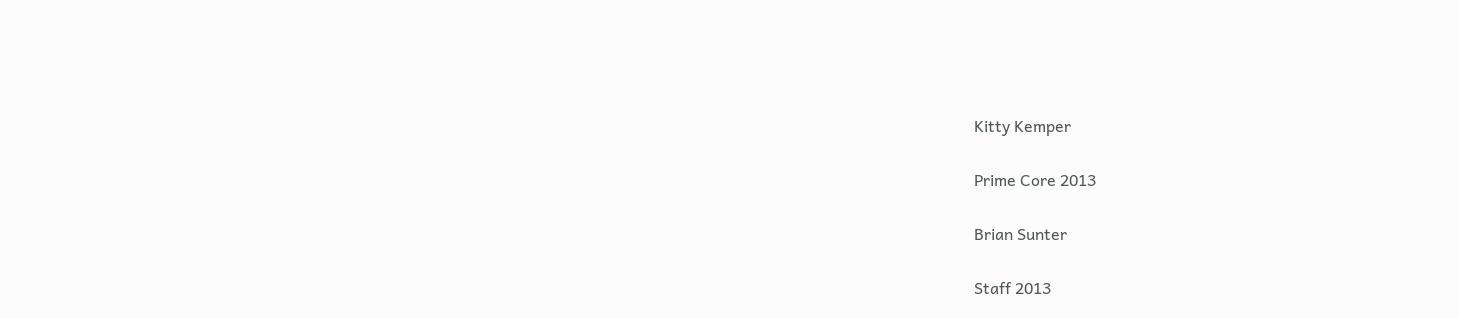Kitty Kemper

Prime Core 2013

Brian Sunter

Staff 2013